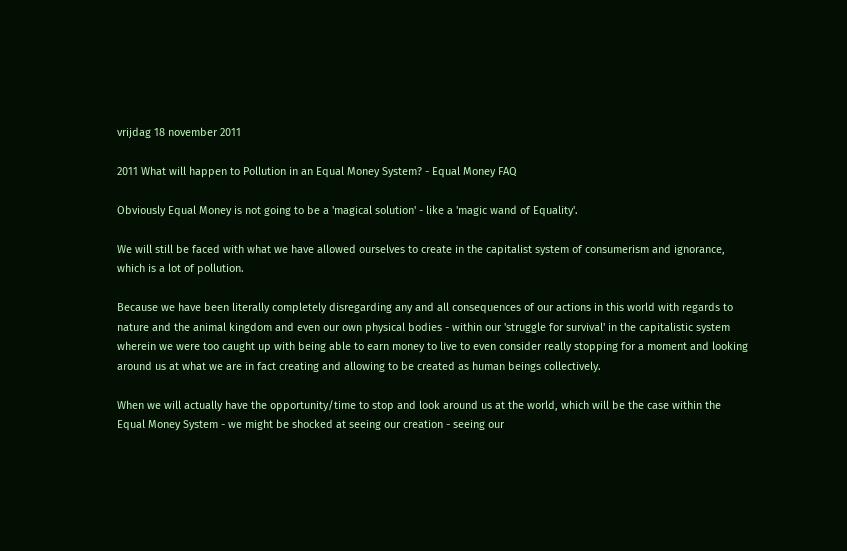vrijdag 18 november 2011

2011 What will happen to Pollution in an Equal Money System? - Equal Money FAQ

Obviously Equal Money is not going to be a 'magical solution' - like a 'magic wand of Equality'.

We will still be faced with what we have allowed ourselves to create in the capitalist system of consumerism and ignorance, which is a lot of pollution.

Because we have been literally completely disregarding any and all consequences of our actions in this world with regards to nature and the animal kingdom and even our own physical bodies - within our 'struggle for survival' in the capitalistic system wherein we were too caught up with being able to earn money to live to even consider really stopping for a moment and looking around us at what we are in fact creating and allowing to be created as human beings collectively.

When we will actually have the opportunity/time to stop and look around us at the world, which will be the case within the Equal Money System - we might be shocked at seeing our creation - seeing our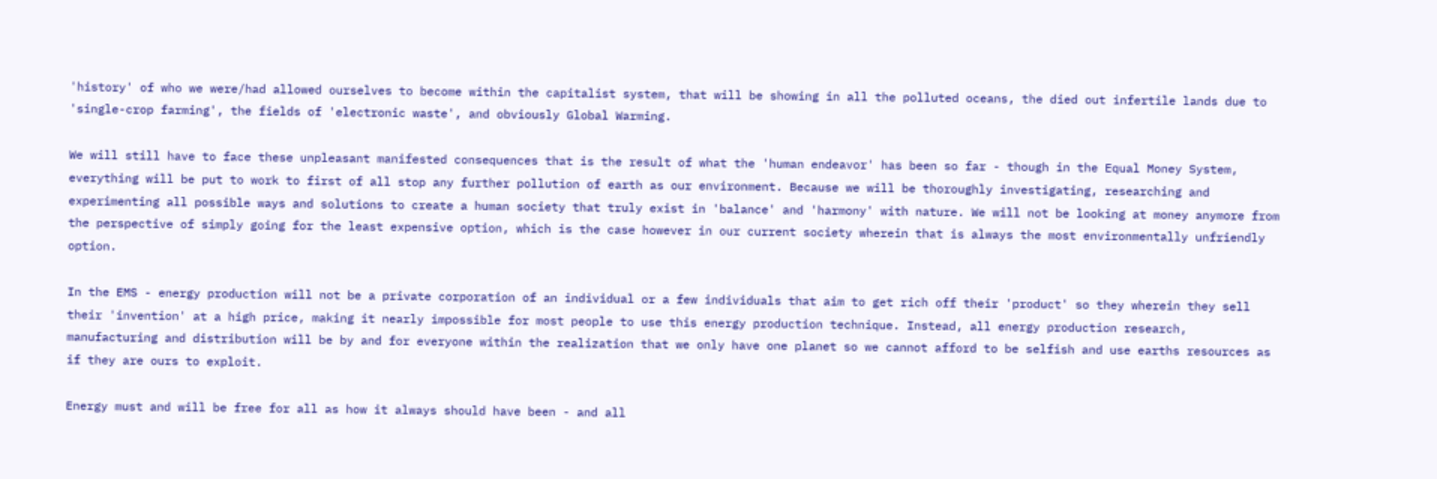'history' of who we were/had allowed ourselves to become within the capitalist system, that will be showing in all the polluted oceans, the died out infertile lands due to 'single-crop farming', the fields of 'electronic waste', and obviously Global Warming.

We will still have to face these unpleasant manifested consequences that is the result of what the 'human endeavor' has been so far - though in the Equal Money System, everything will be put to work to first of all stop any further pollution of earth as our environment. Because we will be thoroughly investigating, researching and experimenting all possible ways and solutions to create a human society that truly exist in 'balance' and 'harmony' with nature. We will not be looking at money anymore from the perspective of simply going for the least expensive option, which is the case however in our current society wherein that is always the most environmentally unfriendly option.

In the EMS - energy production will not be a private corporation of an individual or a few individuals that aim to get rich off their 'product' so they wherein they sell their 'invention' at a high price, making it nearly impossible for most people to use this energy production technique. Instead, all energy production research, manufacturing and distribution will be by and for everyone within the realization that we only have one planet so we cannot afford to be selfish and use earths resources as if they are ours to exploit.

Energy must and will be free for all as how it always should have been - and all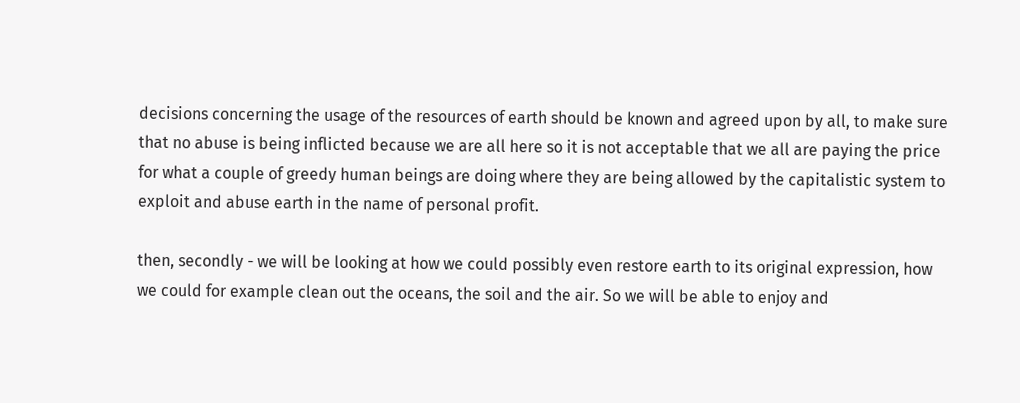decisions concerning the usage of the resources of earth should be known and agreed upon by all, to make sure that no abuse is being inflicted because we are all here so it is not acceptable that we all are paying the price for what a couple of greedy human beings are doing where they are being allowed by the capitalistic system to exploit and abuse earth in the name of personal profit.

then, secondly - we will be looking at how we could possibly even restore earth to its original expression, how we could for example clean out the oceans, the soil and the air. So we will be able to enjoy and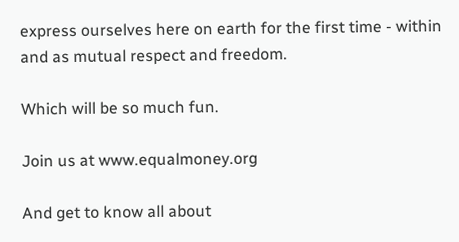express ourselves here on earth for the first time - within and as mutual respect and freedom.

Which will be so much fun.

Join us at www.equalmoney.org

And get to know all about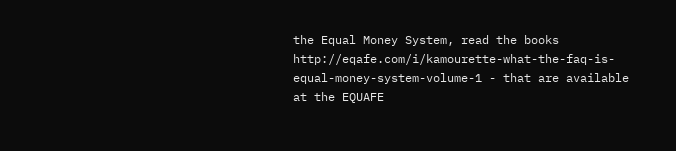the Equal Money System, read the books http://eqafe.com/i/kamourette-what-the-faq-is-equal-money-system-volume-1 - that are available at the EQUAFE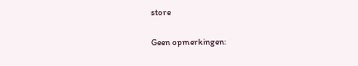store

Geen opmerkingen: